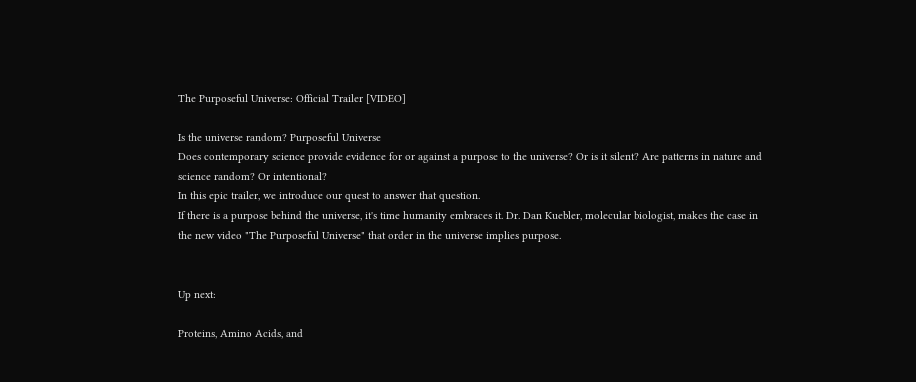The Purposeful Universe: Official Trailer [VIDEO]

Is the universe random? Purposeful Universe
Does contemporary science provide evidence for or against a purpose to the universe? Or is it silent? Are patterns in nature and science random? Or intentional?
In this epic trailer, we introduce our quest to answer that question.
If there is a purpose behind the universe, it's time humanity embraces it. Dr. Dan Kuebler, molecular biologist, makes the case in the new video "The Purposeful Universe" that order in the universe implies purpose.


Up next:

Proteins, Amino Acids, and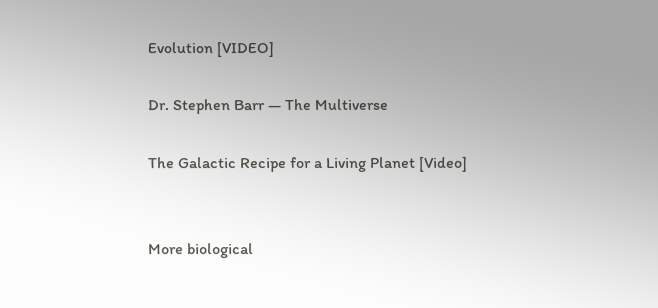Evolution [VIDEO]

Dr. Stephen Barr — The Multiverse

The Galactic Recipe for a Living Planet [Video]


More biological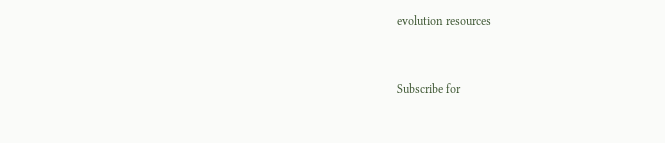evolution resources


Subscribe for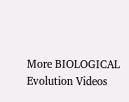More BIOLOGICAL Evolution Videos